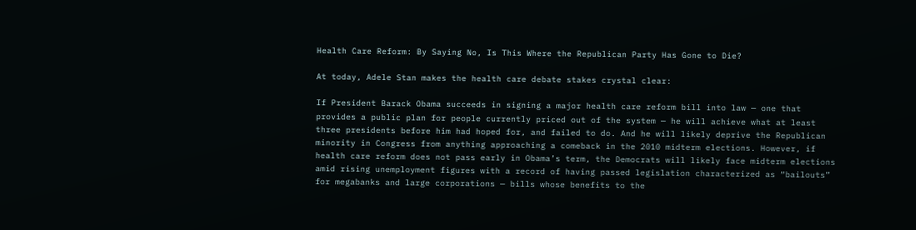Health Care Reform: By Saying No, Is This Where the Republican Party Has Gone to Die?

At today, Adele Stan makes the health care debate stakes crystal clear:

If President Barack Obama succeeds in signing a major health care reform bill into law — one that provides a public plan for people currently priced out of the system — he will achieve what at least three presidents before him had hoped for, and failed to do. And he will likely deprive the Republican minority in Congress from anything approaching a comeback in the 2010 midterm elections. However, if health care reform does not pass early in Obama’s term, the Democrats will likely face midterm elections amid rising unemployment figures with a record of having passed legislation characterized as “bailouts” for megabanks and large corporations — bills whose benefits to the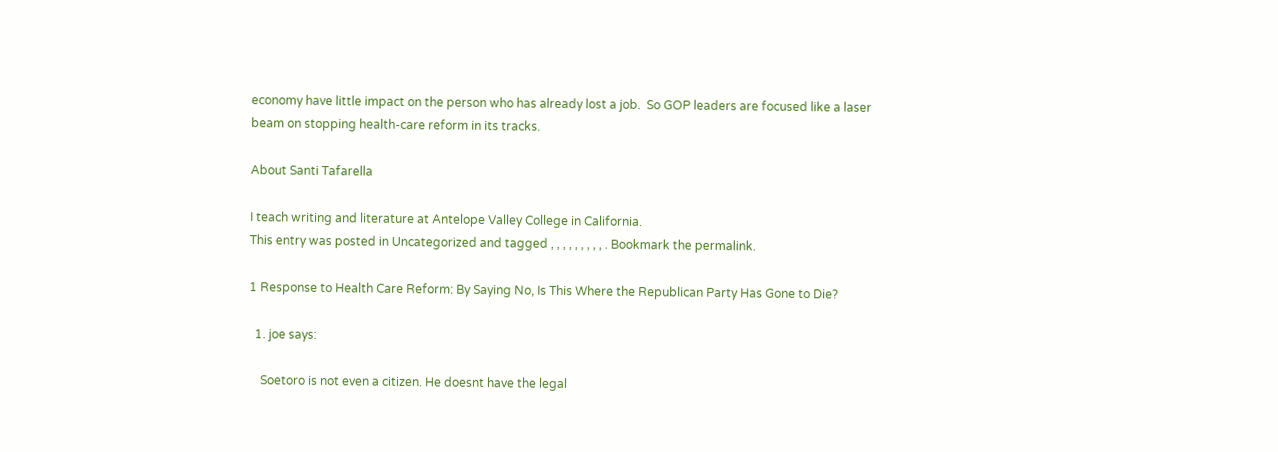economy have little impact on the person who has already lost a job.  So GOP leaders are focused like a laser beam on stopping health-care reform in its tracks.

About Santi Tafarella

I teach writing and literature at Antelope Valley College in California.
This entry was posted in Uncategorized and tagged , , , , , , , , , . Bookmark the permalink.

1 Response to Health Care Reform: By Saying No, Is This Where the Republican Party Has Gone to Die?

  1. joe says:

    Soetoro is not even a citizen. He doesnt have the legal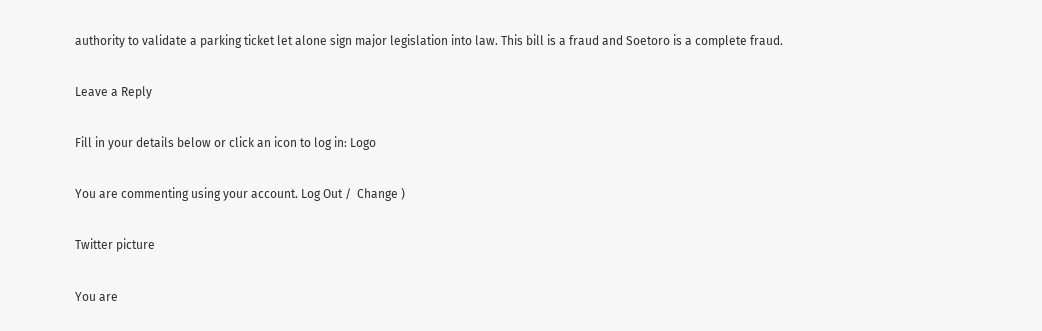authority to validate a parking ticket let alone sign major legislation into law. This bill is a fraud and Soetoro is a complete fraud.

Leave a Reply

Fill in your details below or click an icon to log in: Logo

You are commenting using your account. Log Out /  Change )

Twitter picture

You are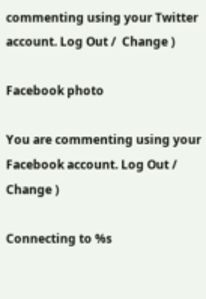commenting using your Twitter account. Log Out /  Change )

Facebook photo

You are commenting using your Facebook account. Log Out /  Change )

Connecting to %s